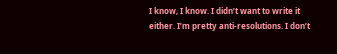I know, I know. I didn’t want to write it either. I’m pretty anti-resolutions. I don’t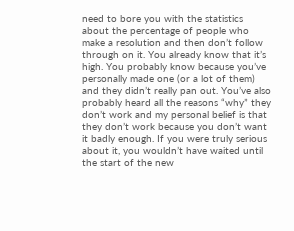need to bore you with the statistics about the percentage of people who make a resolution and then don’t follow through on it. You already know that it’s high. You probably know because you’ve personally made one (or a lot of them) and they didn’t really pan out. You’ve also probably heard all the reasons “why” they don’t work and my personal belief is that they don’t work because you don’t want it badly enough. If you were truly serious about it, you wouldn’t have waited until the start of the new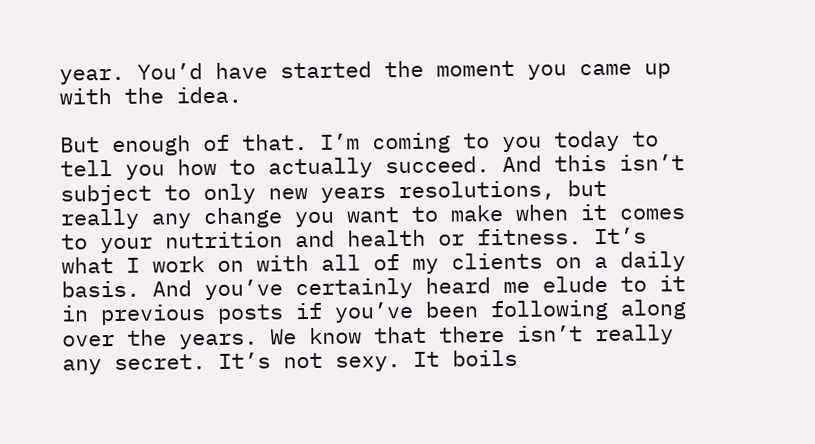year. You’d have started the moment you came up with the idea.

But enough of that. I’m coming to you today to tell you how to actually succeed. And this isn’t subject to only new years resolutions, but really any change you want to make when it comes to your nutrition and health or fitness. It’s what I work on with all of my clients on a daily basis. And you’ve certainly heard me elude to it in previous posts if you’ve been following along over the years. We know that there isn’t really any secret. It’s not sexy. It boils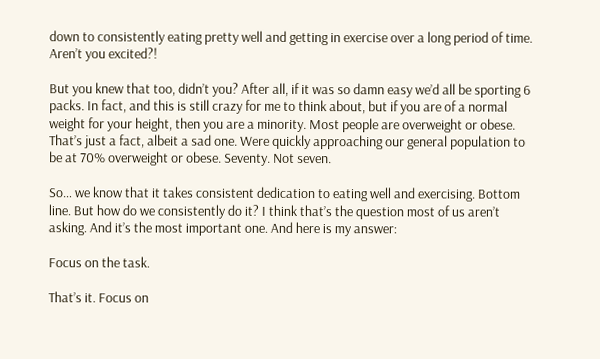down to consistently eating pretty well and getting in exercise over a long period of time. Aren’t you excited?!

But you knew that too, didn’t you? After all, if it was so damn easy we’d all be sporting 6 packs. In fact, and this is still crazy for me to think about, but if you are of a normal weight for your height, then you are a minority. Most people are overweight or obese. That’s just a fact, albeit a sad one. Were quickly approaching our general population to be at 70% overweight or obese. Seventy. Not seven.

So… we know that it takes consistent dedication to eating well and exercising. Bottom line. But how do we consistently do it? I think that’s the question most of us aren’t asking. And it’s the most important one. And here is my answer:

Focus on the task.

That’s it. Focus on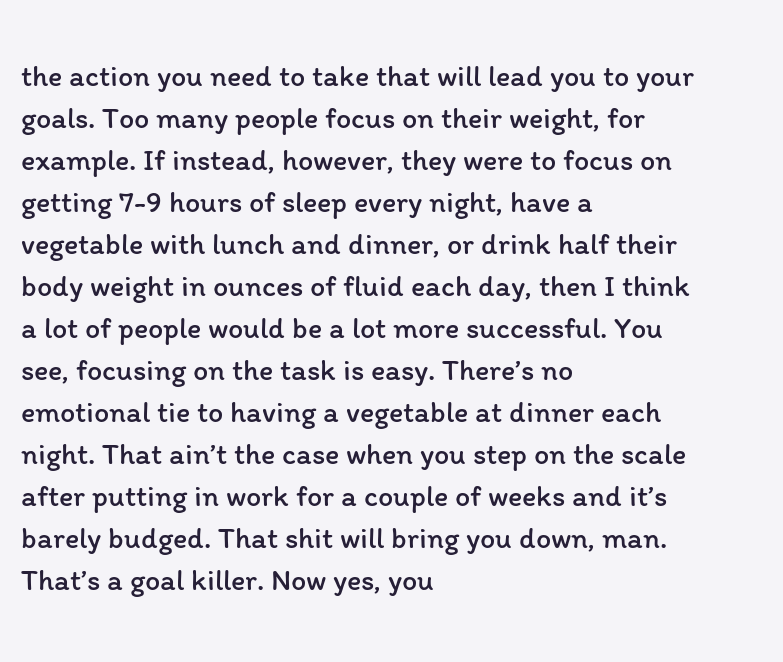the action you need to take that will lead you to your goals. Too many people focus on their weight, for example. If instead, however, they were to focus on getting 7-9 hours of sleep every night, have a vegetable with lunch and dinner, or drink half their body weight in ounces of fluid each day, then I think a lot of people would be a lot more successful. You see, focusing on the task is easy. There’s no emotional tie to having a vegetable at dinner each night. That ain’t the case when you step on the scale after putting in work for a couple of weeks and it’s barely budged. That shit will bring you down, man. That’s a goal killer. Now yes, you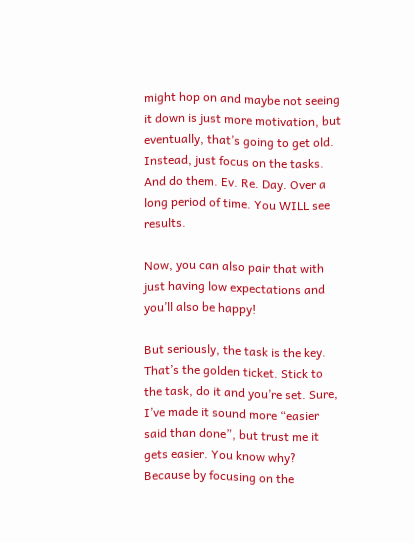might hop on and maybe not seeing it down is just more motivation, but eventually, that’s going to get old. Instead, just focus on the tasks. And do them. Ev. Re. Day. Over a long period of time. You WILL see results.

Now, you can also pair that with just having low expectations and you’ll also be happy!

But seriously, the task is the key. That’s the golden ticket. Stick to the task, do it and you’re set. Sure, I’ve made it sound more “easier said than done”, but trust me it gets easier. You know why? Because by focusing on the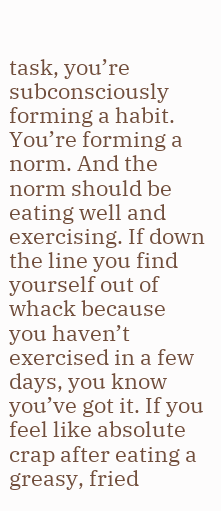task, you’re subconsciously forming a habit. You’re forming a norm. And the norm should be eating well and exercising. If down the line you find yourself out of whack because you haven’t exercised in a few days, you know you’ve got it. If you feel like absolute crap after eating a greasy, fried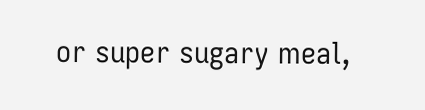or super sugary meal,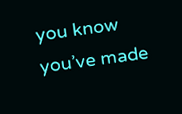you know you’ve made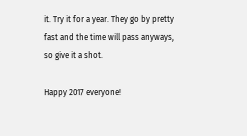it. Try it for a year. They go by pretty fast and the time will pass anyways, so give it a shot.

Happy 2017 everyone!